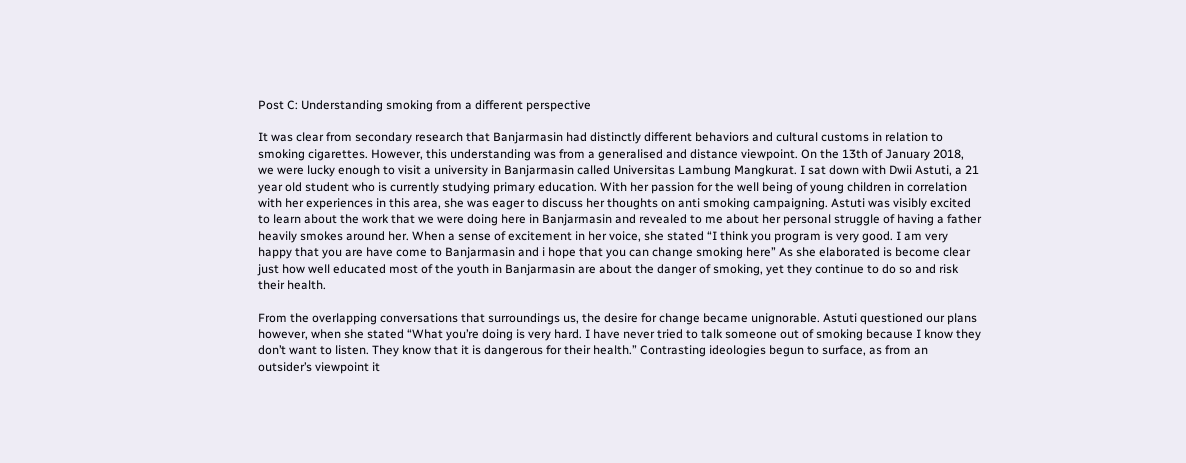Post C: Understanding smoking from a different perspective

It was clear from secondary research that Banjarmasin had distinctly different behaviors and cultural customs in relation to smoking cigarettes. However, this understanding was from a generalised and distance viewpoint. On the 13th of January 2018, we were lucky enough to visit a university in Banjarmasin called Universitas Lambung Mangkurat. I sat down with Dwii Astuti, a 21 year old student who is currently studying primary education. With her passion for the well being of young children in correlation with her experiences in this area, she was eager to discuss her thoughts on anti smoking campaigning. Astuti was visibly excited to learn about the work that we were doing here in Banjarmasin and revealed to me about her personal struggle of having a father heavily smokes around her. When a sense of excitement in her voice, she stated “I think you program is very good. I am very happy that you are have come to Banjarmasin and i hope that you can change smoking here” As she elaborated is become clear just how well educated most of the youth in Banjarmasin are about the danger of smoking, yet they continue to do so and risk their health.

From the overlapping conversations that surroundings us, the desire for change became unignorable. Astuti questioned our plans however, when she stated “What you’re doing is very hard. I have never tried to talk someone out of smoking because I know they don’t want to listen. They know that it is dangerous for their health.” Contrasting ideologies begun to surface, as from an outsider’s viewpoint it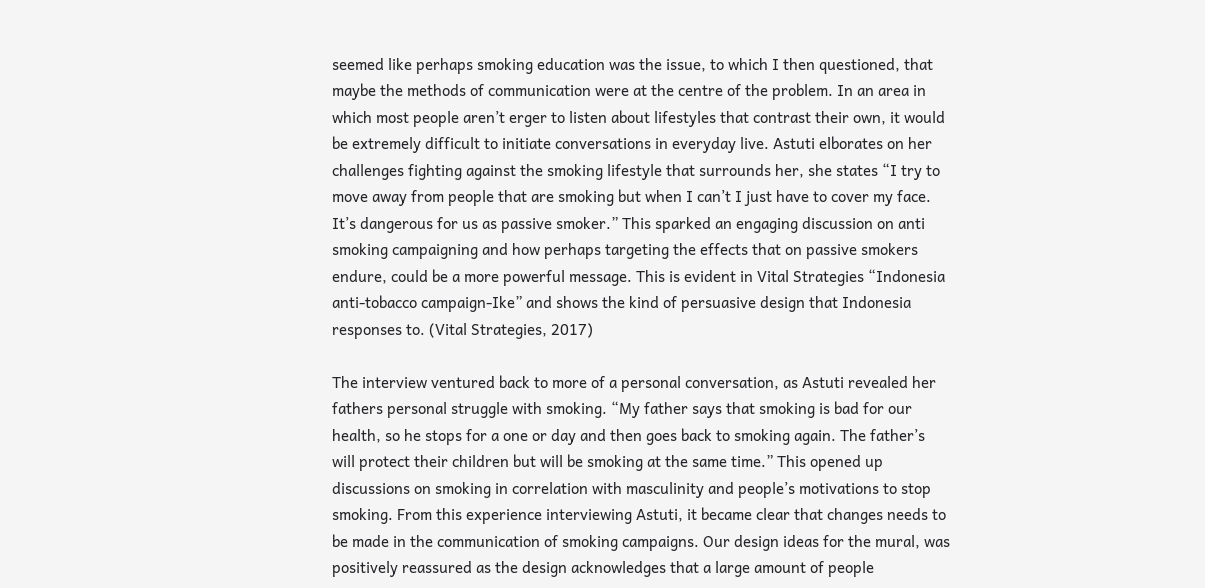seemed like perhaps smoking education was the issue, to which I then questioned, that maybe the methods of communication were at the centre of the problem. In an area in which most people aren’t erger to listen about lifestyles that contrast their own, it would be extremely difficult to initiate conversations in everyday live. Astuti elborates on her challenges fighting against the smoking lifestyle that surrounds her, she states “I try to move away from people that are smoking but when I can’t I just have to cover my face. It’s dangerous for us as passive smoker.” This sparked an engaging discussion on anti smoking campaigning and how perhaps targeting the effects that on passive smokers endure, could be a more powerful message. This is evident in Vital Strategies “Indonesia anti-tobacco campaign-Ike” and shows the kind of persuasive design that Indonesia responses to. (Vital Strategies, 2017)

The interview ventured back to more of a personal conversation, as Astuti revealed her fathers personal struggle with smoking. “My father says that smoking is bad for our health, so he stops for a one or day and then goes back to smoking again. The father’s will protect their children but will be smoking at the same time.” This opened up discussions on smoking in correlation with masculinity and people’s motivations to stop smoking. From this experience interviewing Astuti, it became clear that changes needs to be made in the communication of smoking campaigns. Our design ideas for the mural, was positively reassured as the design acknowledges that a large amount of people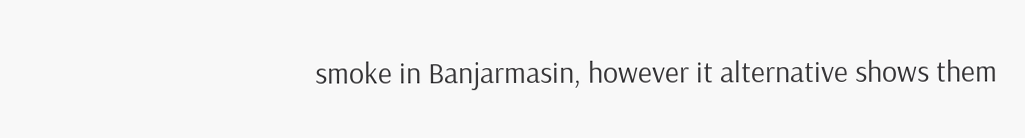smoke in Banjarmasin, however it alternative shows them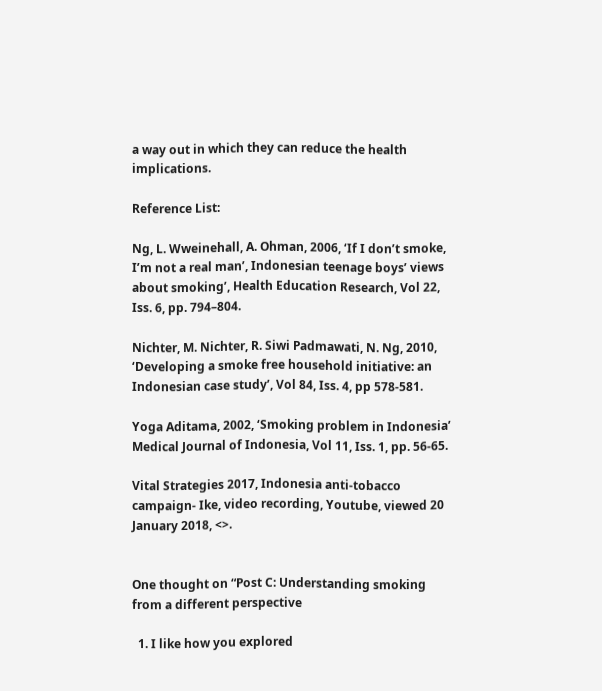a way out in which they can reduce the health implications.

Reference List:

Ng, L. Wweinehall, A. Ohman, 2006, ‘If I don’t smoke, I’m not a real man’, Indonesian teenage boys’ views about smoking’, Health Education Research, Vol 22, Iss. 6, pp. 794–804.

Nichter, M. Nichter, R. Siwi Padmawati, N. Ng, 2010, ‘Developing a smoke free household initiative: an Indonesian case study’, Vol 84, Iss. 4, pp 578-581.

Yoga Aditama, 2002, ‘Smoking problem in Indonesia’ Medical Journal of Indonesia, Vol 11, Iss. 1, pp. 56-65.

Vital Strategies 2017, Indonesia anti-tobacco campaign- Ike, video recording, Youtube, viewed 20 January 2018, <>.


One thought on “Post C: Understanding smoking from a different perspective

  1. I like how you explored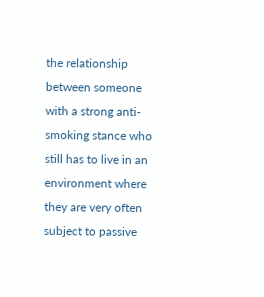the relationship between someone with a strong anti-smoking stance who still has to live in an environment where they are very often subject to passive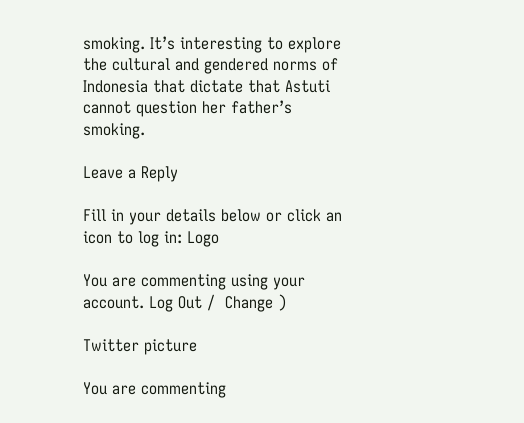smoking. It’s interesting to explore the cultural and gendered norms of Indonesia that dictate that Astuti cannot question her father’s smoking.

Leave a Reply

Fill in your details below or click an icon to log in: Logo

You are commenting using your account. Log Out /  Change )

Twitter picture

You are commenting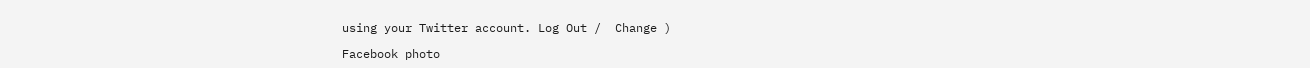using your Twitter account. Log Out /  Change )

Facebook photo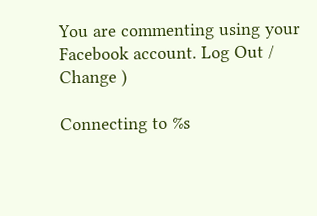You are commenting using your Facebook account. Log Out /  Change )

Connecting to %s